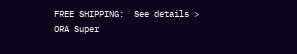FREE SHIPPING:  See details >
ORA Super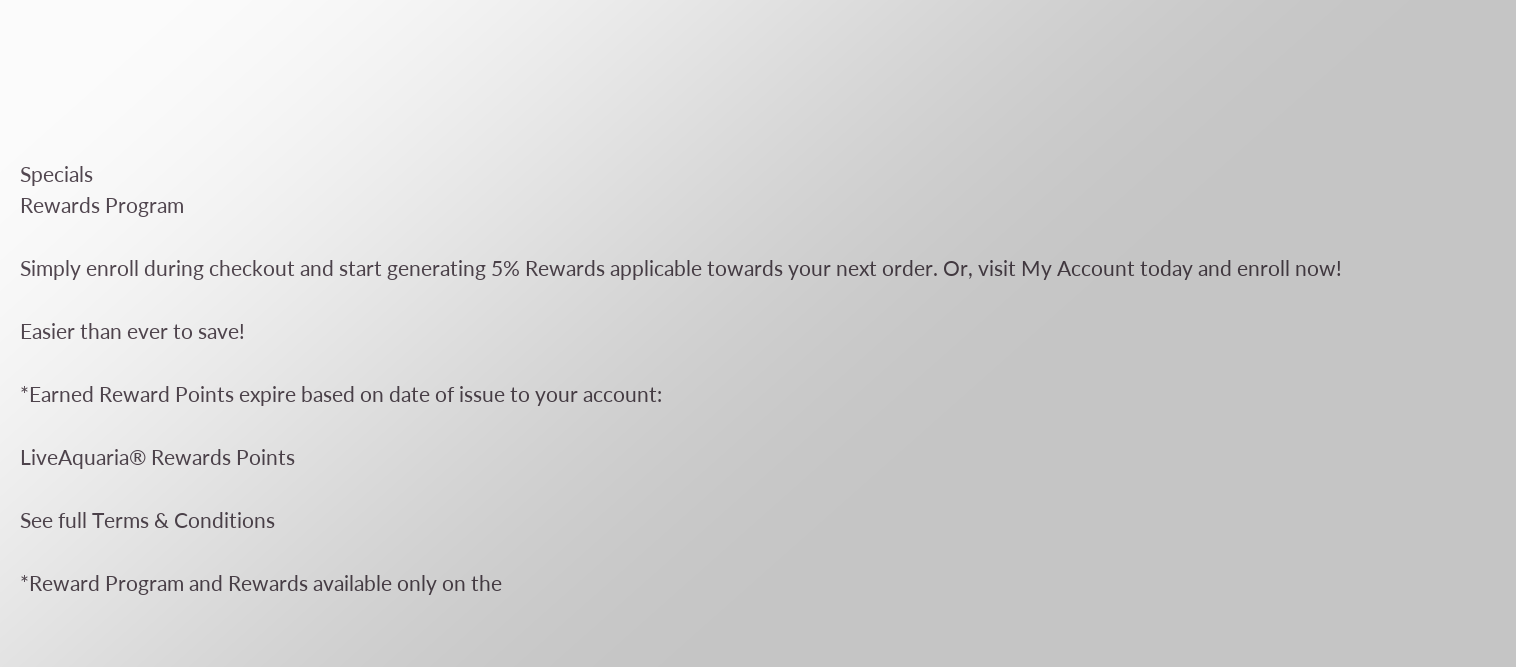Specials
Rewards Program

Simply enroll during checkout and start generating 5% Rewards applicable towards your next order. Or, visit My Account today and enroll now!

Easier than ever to save!

*Earned Reward Points expire based on date of issue to your account:

LiveAquaria® Rewards Points

See full Terms & Conditions

*Reward Program and Rewards available only on the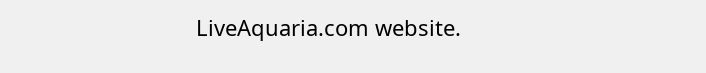LiveAquaria.com website.